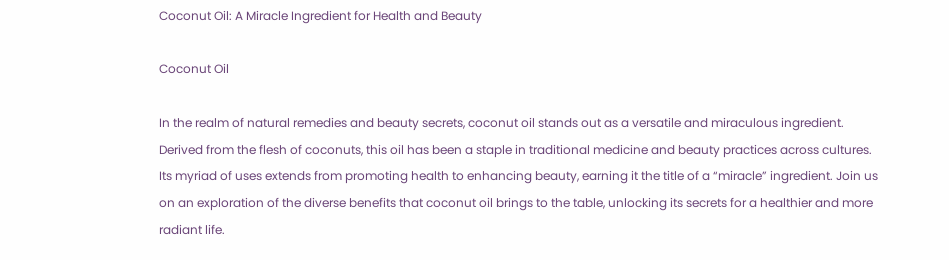Coconut Oil: A Miracle Ingredient for Health and Beauty

Coconut Oil

In the realm of natural remedies and beauty secrets, coconut oil stands out as a versatile and miraculous ingredient. Derived from the flesh of coconuts, this oil has been a staple in traditional medicine and beauty practices across cultures. Its myriad of uses extends from promoting health to enhancing beauty, earning it the title of a “miracle” ingredient. Join us on an exploration of the diverse benefits that coconut oil brings to the table, unlocking its secrets for a healthier and more radiant life.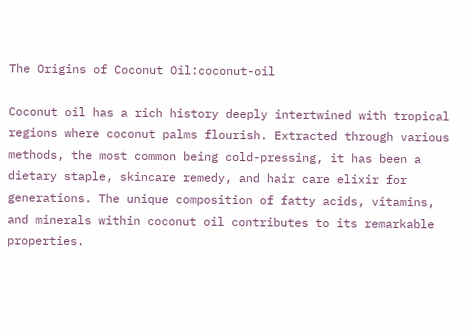The Origins of Coconut Oil:coconut-oil

Coconut oil has a rich history deeply intertwined with tropical regions where coconut palms flourish. Extracted through various methods, the most common being cold-pressing, it has been a dietary staple, skincare remedy, and hair care elixir for generations. The unique composition of fatty acids, vitamins, and minerals within coconut oil contributes to its remarkable properties.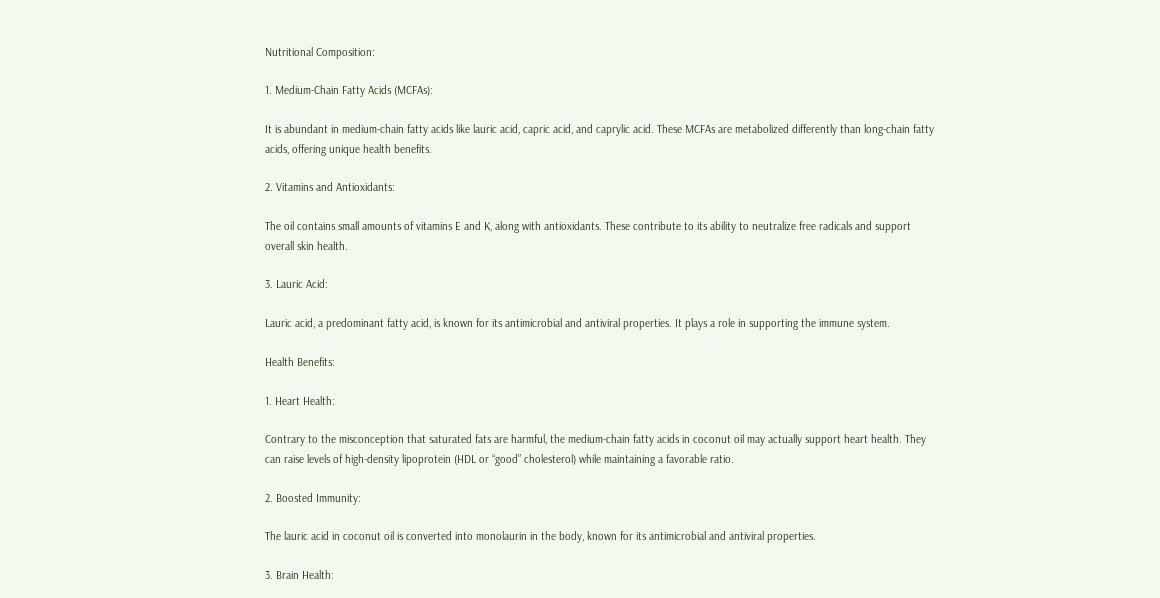Nutritional Composition:

1. Medium-Chain Fatty Acids (MCFAs):

It is abundant in medium-chain fatty acids like lauric acid, capric acid, and caprylic acid. These MCFAs are metabolized differently than long-chain fatty acids, offering unique health benefits.

2. Vitamins and Antioxidants:

The oil contains small amounts of vitamins E and K, along with antioxidants. These contribute to its ability to neutralize free radicals and support overall skin health.

3. Lauric Acid:

Lauric acid, a predominant fatty acid, is known for its antimicrobial and antiviral properties. It plays a role in supporting the immune system.

Health Benefits:

1. Heart Health:

Contrary to the misconception that saturated fats are harmful, the medium-chain fatty acids in coconut oil may actually support heart health. They can raise levels of high-density lipoprotein (HDL or “good” cholesterol) while maintaining a favorable ratio.

2. Boosted Immunity:

The lauric acid in coconut oil is converted into monolaurin in the body, known for its antimicrobial and antiviral properties.

3. Brain Health: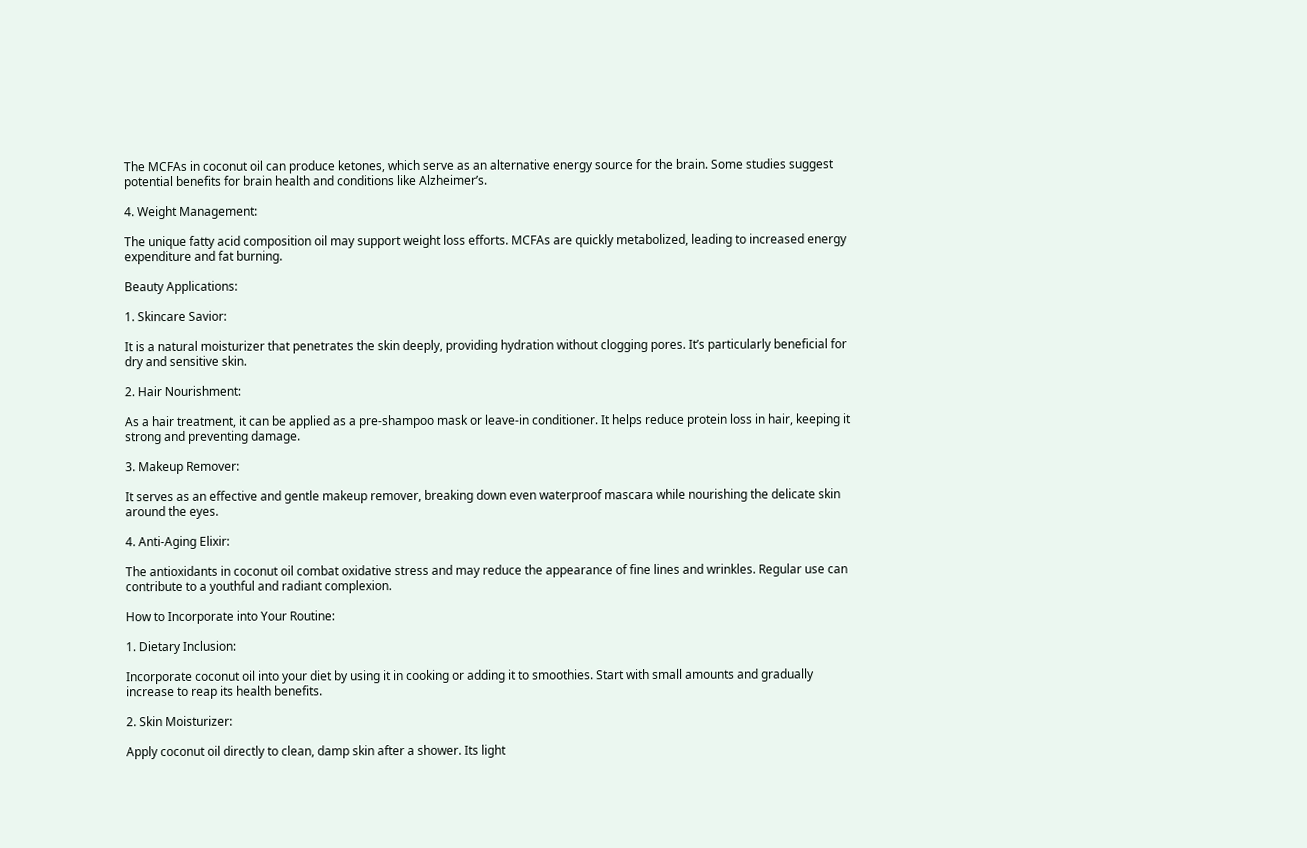The MCFAs in coconut oil can produce ketones, which serve as an alternative energy source for the brain. Some studies suggest potential benefits for brain health and conditions like Alzheimer’s.

4. Weight Management:

The unique fatty acid composition oil may support weight loss efforts. MCFAs are quickly metabolized, leading to increased energy expenditure and fat burning.

Beauty Applications:

1. Skincare Savior:

It is a natural moisturizer that penetrates the skin deeply, providing hydration without clogging pores. It’s particularly beneficial for dry and sensitive skin.

2. Hair Nourishment:

As a hair treatment, it can be applied as a pre-shampoo mask or leave-in conditioner. It helps reduce protein loss in hair, keeping it strong and preventing damage.

3. Makeup Remover:

It serves as an effective and gentle makeup remover, breaking down even waterproof mascara while nourishing the delicate skin around the eyes.

4. Anti-Aging Elixir:

The antioxidants in coconut oil combat oxidative stress and may reduce the appearance of fine lines and wrinkles. Regular use can contribute to a youthful and radiant complexion.

How to Incorporate into Your Routine:

1. Dietary Inclusion:

Incorporate coconut oil into your diet by using it in cooking or adding it to smoothies. Start with small amounts and gradually increase to reap its health benefits.

2. Skin Moisturizer:

Apply coconut oil directly to clean, damp skin after a shower. Its light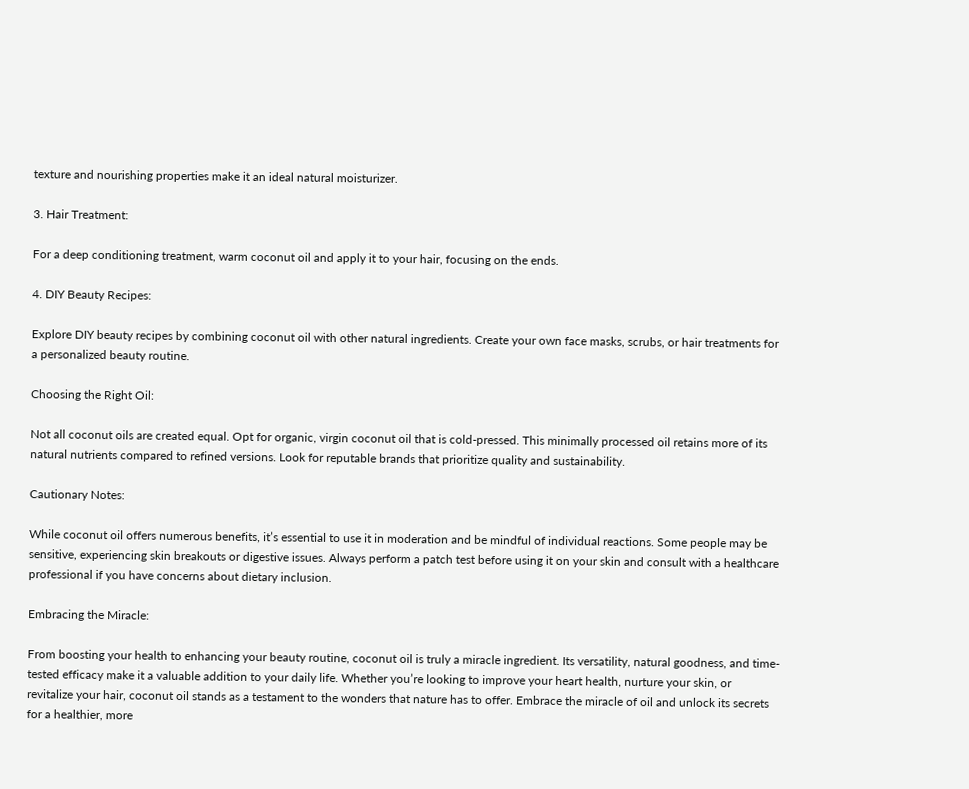texture and nourishing properties make it an ideal natural moisturizer.

3. Hair Treatment:

For a deep conditioning treatment, warm coconut oil and apply it to your hair, focusing on the ends.

4. DIY Beauty Recipes:

Explore DIY beauty recipes by combining coconut oil with other natural ingredients. Create your own face masks, scrubs, or hair treatments for a personalized beauty routine.

Choosing the Right Oil:

Not all coconut oils are created equal. Opt for organic, virgin coconut oil that is cold-pressed. This minimally processed oil retains more of its natural nutrients compared to refined versions. Look for reputable brands that prioritize quality and sustainability.

Cautionary Notes:

While coconut oil offers numerous benefits, it’s essential to use it in moderation and be mindful of individual reactions. Some people may be sensitive, experiencing skin breakouts or digestive issues. Always perform a patch test before using it on your skin and consult with a healthcare professional if you have concerns about dietary inclusion.

Embracing the Miracle:

From boosting your health to enhancing your beauty routine, coconut oil is truly a miracle ingredient. Its versatility, natural goodness, and time-tested efficacy make it a valuable addition to your daily life. Whether you’re looking to improve your heart health, nurture your skin, or revitalize your hair, coconut oil stands as a testament to the wonders that nature has to offer. Embrace the miracle of oil and unlock its secrets for a healthier, more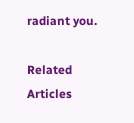radiant you.

Related Articles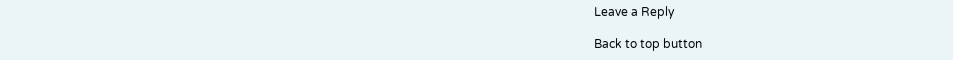Leave a Reply

Back to top button